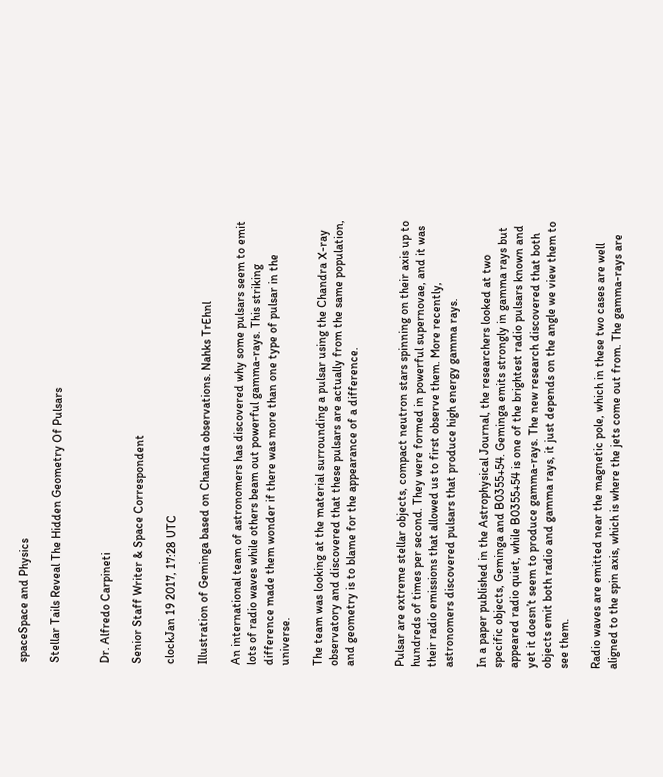spaceSpace and Physics

Stellar Tails Reveal The Hidden Geometry Of Pulsars


Dr. Alfredo Carpineti

Senior Staff Writer & Space Correspondent

clockJan 19 2017, 17:28 UTC

Illustration of Geminga based on Chandra observations. Nahks TrEhnl

An international team of astronomers has discovered why some pulsars seem to emit lots of radio waves while others beam out powerful gamma-rays. This striking difference made them wonder if there was more than one type of pulsar in the universe.

The team was looking at the material surrounding a pulsar using the Chandra X-ray observatory and discovered that these pulsars are actually from the same population, and geometry is to blame for the appearance of a difference.


Pulsar are extreme stellar objects, compact neutron stars spinning on their axis up to hundreds of times per second. They were formed in powerful supernovae, and it was their radio emissions that allowed us to first observe them. More recently, astronomers discovered pulsars that produce high energy gamma rays.

In a paper published in the Astrophysical Journal, the researchers looked at two specific objects, Geminga and B0355+54. Geminga emits strongly in gamma rays but appeared radio quiet, while B0355+54 is one of the brightest radio pulsars known and yet it doesn’t seem to produce gamma-rays. The new research discovered that both objects emit both radio and gamma rays, it just depends on the angle we view them to see them.

Radio waves are emitted near the magnetic pole, which in these two cases are well aligned to the spin axis, which is where the jets come out from. The gamma-rays are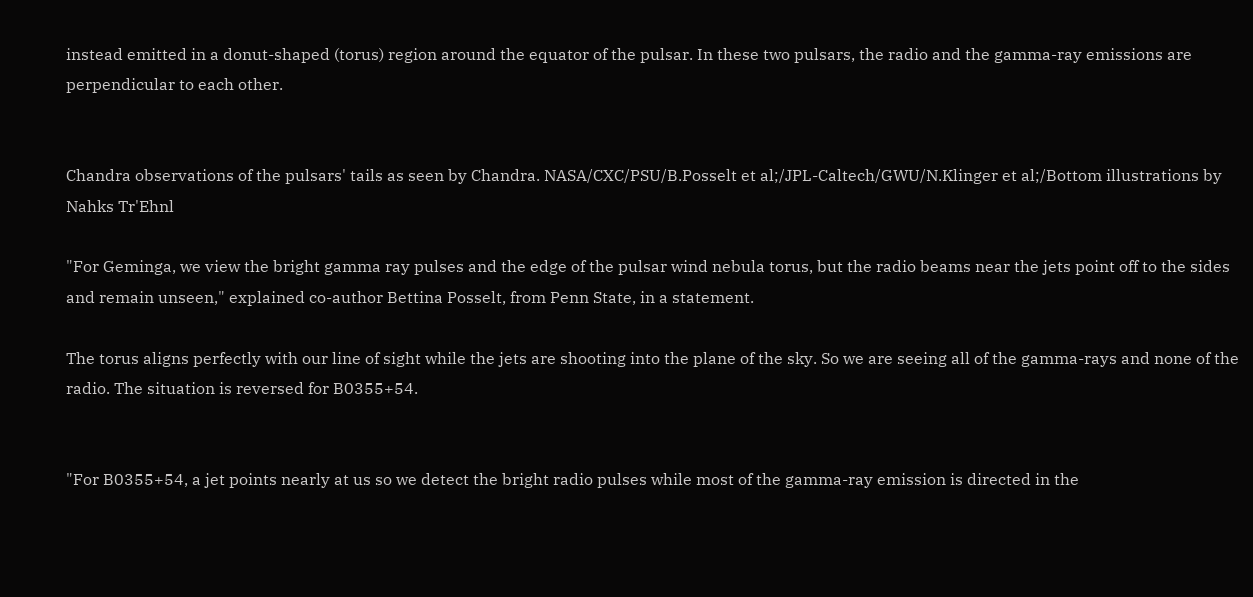instead emitted in a donut-shaped (torus) region around the equator of the pulsar. In these two pulsars, the radio and the gamma-ray emissions are perpendicular to each other.


Chandra observations of the pulsars' tails as seen by Chandra. NASA/CXC/PSU/B.Posselt et al;/JPL-Caltech/GWU/N.Klinger et al;/Bottom illustrations by Nahks Tr'Ehnl

"For Geminga, we view the bright gamma ray pulses and the edge of the pulsar wind nebula torus, but the radio beams near the jets point off to the sides and remain unseen," explained co-author Bettina Posselt, from Penn State, in a statement.

The torus aligns perfectly with our line of sight while the jets are shooting into the plane of the sky. So we are seeing all of the gamma-rays and none of the radio. The situation is reversed for B0355+54.


"For B0355+54, a jet points nearly at us so we detect the bright radio pulses while most of the gamma-ray emission is directed in the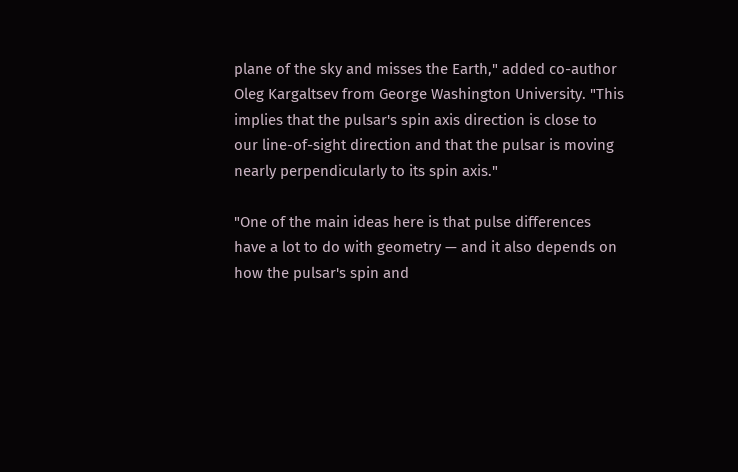plane of the sky and misses the Earth," added co-author Oleg Kargaltsev from George Washington University. "This implies that the pulsar's spin axis direction is close to our line-of-sight direction and that the pulsar is moving nearly perpendicularly to its spin axis."

"One of the main ideas here is that pulse differences have a lot to do with geometry — and it also depends on how the pulsar's spin and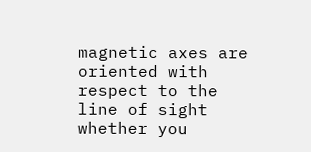magnetic axes are oriented with respect to the line of sight whether you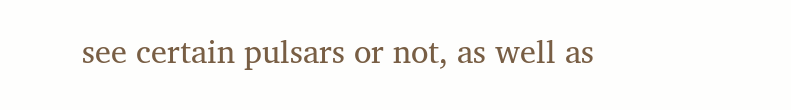see certain pulsars or not, as well as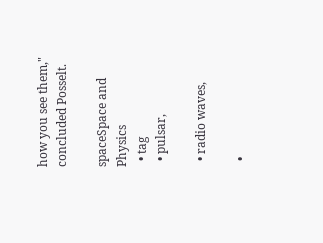how you see them," concluded Posselt.

spaceSpace and Physics
  • tag
  • pulsar,

  • radio waves,

  •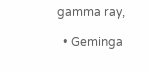gamma ray,

  • Geminga